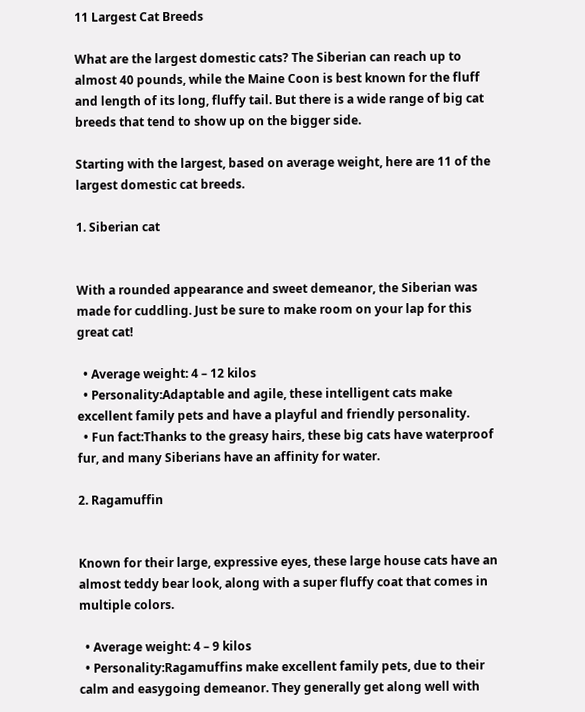11 Largest Cat Breeds

What are the largest domestic cats? The Siberian can reach up to almost 40 pounds, while the Maine Coon is best known for the fluff and length of its long, fluffy tail. But there is a wide range of big cat breeds that tend to show up on the bigger side.

Starting with the largest, based on average weight, here are 11 of the largest domestic cat breeds.

1. Siberian cat


With a rounded appearance and sweet demeanor, the Siberian was made for cuddling. Just be sure to make room on your lap for this great cat!

  • Average weight: 4 – 12 kilos
  • Personality:Adaptable and agile, these intelligent cats make excellent family pets and have a playful and friendly personality.
  • Fun fact:Thanks to the greasy hairs, these big cats have waterproof fur, and many Siberians have an affinity for water.

2. Ragamuffin


Known for their large, expressive eyes, these large house cats have an almost teddy bear look, along with a super fluffy coat that comes in multiple colors.

  • Average weight: 4 – 9 kilos
  • Personality:Ragamuffins make excellent family pets, due to their calm and easygoing demeanor. They generally get along well with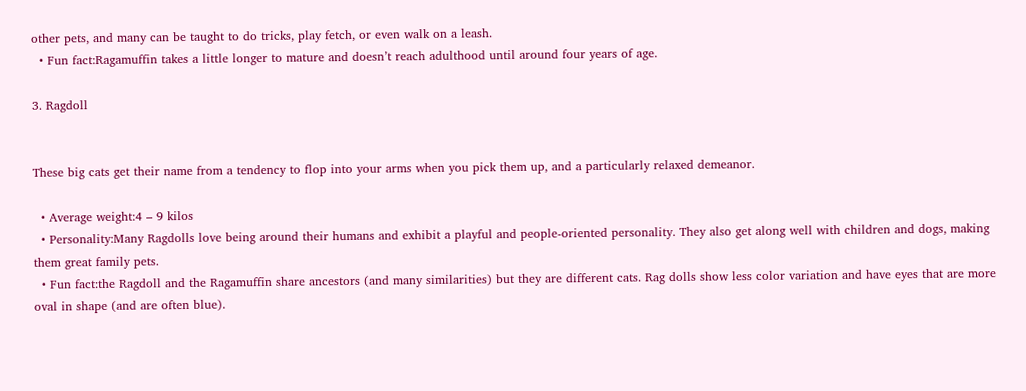other pets, and many can be taught to do tricks, play fetch, or even walk on a leash.
  • Fun fact:Ragamuffin takes a little longer to mature and doesn’t reach adulthood until around four years of age.

3. Ragdoll


These big cats get their name from a tendency to flop into your arms when you pick them up, and a particularly relaxed demeanor.

  • Average weight:4 – 9 kilos
  • Personality:Many Ragdolls love being around their humans and exhibit a playful and people-oriented personality. They also get along well with children and dogs, making them great family pets.
  • Fun fact:the Ragdoll and the Ragamuffin share ancestors (and many similarities) but they are different cats. Rag dolls show less color variation and have eyes that are more oval in shape (and are often blue).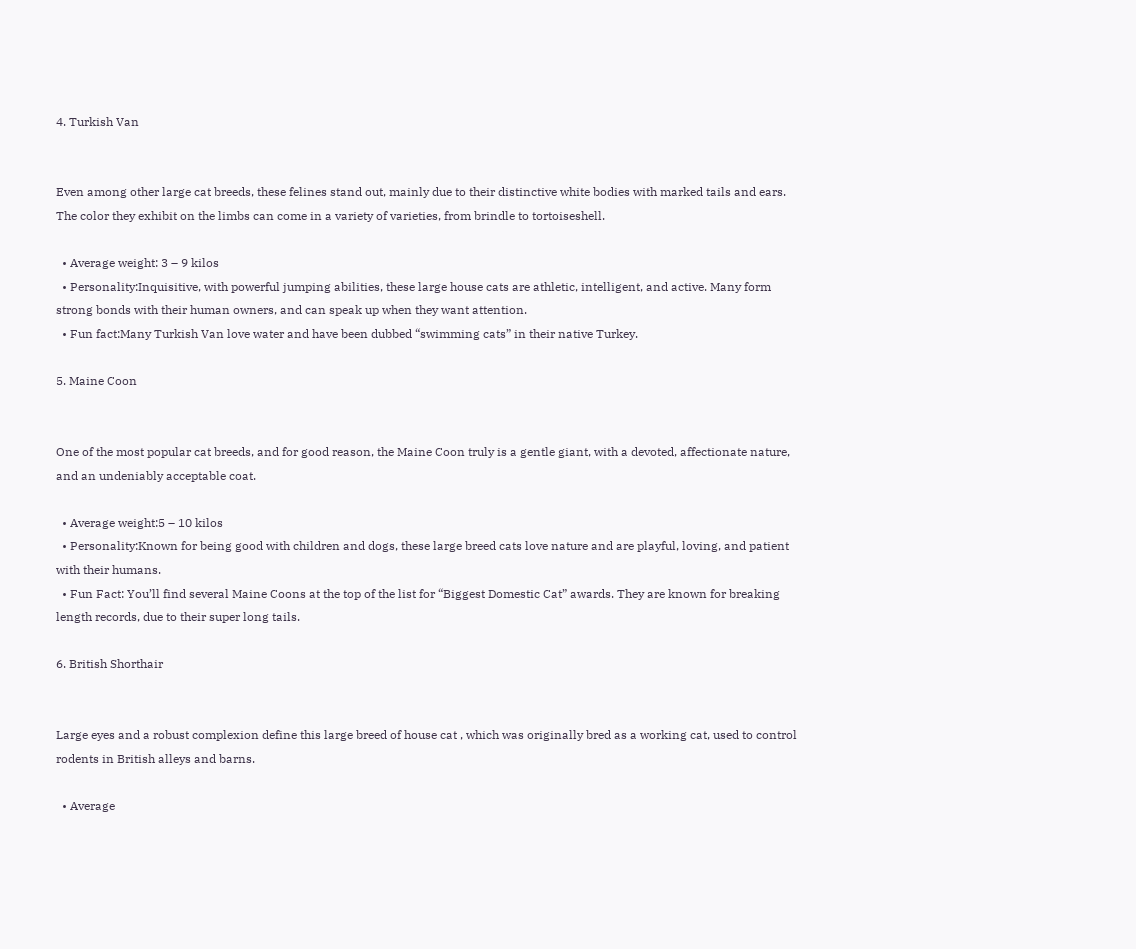4. Turkish Van


Even among other large cat breeds, these felines stand out, mainly due to their distinctive white bodies with marked tails and ears. The color they exhibit on the limbs can come in a variety of varieties, from brindle to tortoiseshell.

  • Average weight: 3 – 9 kilos
  • Personality:Inquisitive, with powerful jumping abilities, these large house cats are athletic, intelligent, and active. Many form strong bonds with their human owners, and can speak up when they want attention.
  • Fun fact:Many Turkish Van love water and have been dubbed “swimming cats” in their native Turkey.

5. Maine Coon


One of the most popular cat breeds, and for good reason, the Maine Coon truly is a gentle giant, with a devoted, affectionate nature, and an undeniably acceptable coat.

  • Average weight:5 – 10 kilos
  • Personality:Known for being good with children and dogs, these large breed cats love nature and are playful, loving, and patient with their humans.
  • Fun Fact: You’ll find several Maine Coons at the top of the list for “Biggest Domestic Cat” awards. They are known for breaking length records, due to their super long tails.

6. British Shorthair


Large eyes and a robust complexion define this large breed of house cat , which was originally bred as a working cat, used to control rodents in British alleys and barns.

  • Average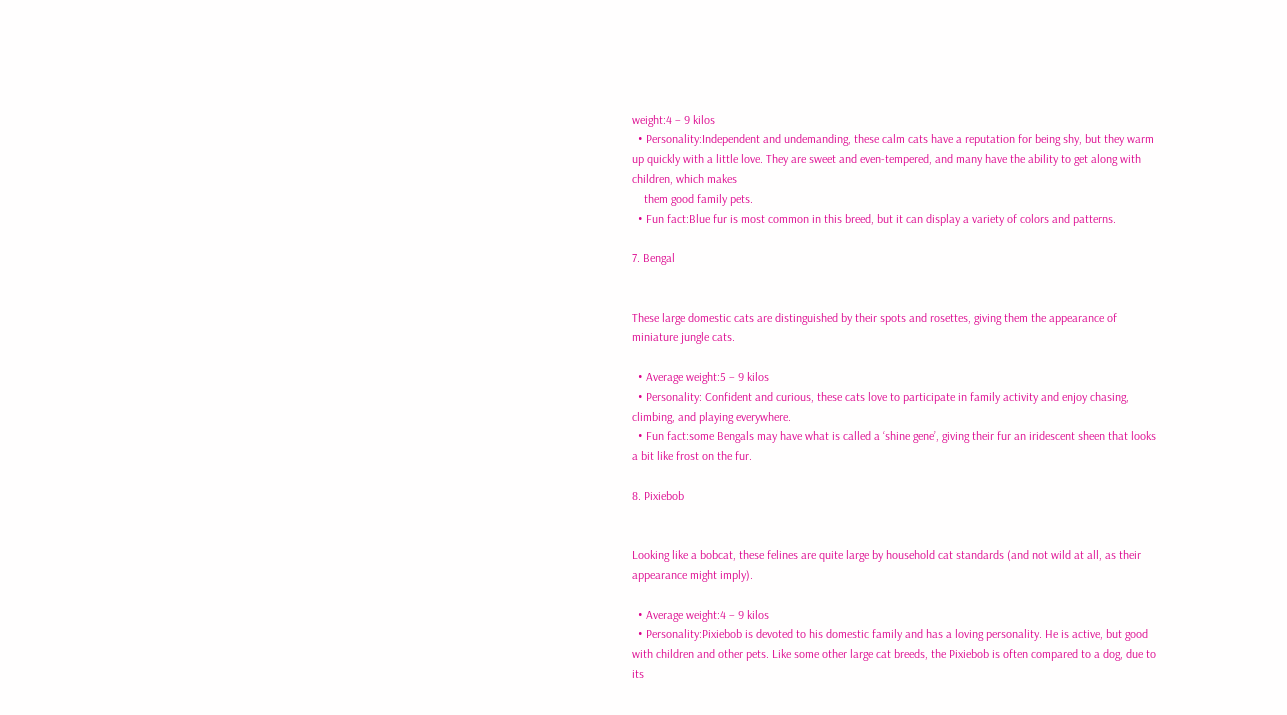weight:4 – 9 kilos
  • Personality:Independent and undemanding, these calm cats have a reputation for being shy, but they warm up quickly with a little love. They are sweet and even-tempered, and many have the ability to get along with children, which makes
    them good family pets.
  • Fun fact:Blue fur is most common in this breed, but it can display a variety of colors and patterns.

7. Bengal


These large domestic cats are distinguished by their spots and rosettes, giving them the appearance of miniature jungle cats.

  • Average weight:5 – 9 kilos
  • Personality: Confident and curious, these cats love to participate in family activity and enjoy chasing, climbing, and playing everywhere.
  • Fun fact:some Bengals may have what is called a ‘shine gene’, giving their fur an iridescent sheen that looks a bit like frost on the fur.

8. Pixiebob


Looking like a bobcat, these felines are quite large by household cat standards (and not wild at all, as their appearance might imply).

  • Average weight:4 – 9 kilos
  • Personality:Pixiebob is devoted to his domestic family and has a loving personality. He is active, but good with children and other pets. Like some other large cat breeds, the Pixiebob is often compared to a dog, due to its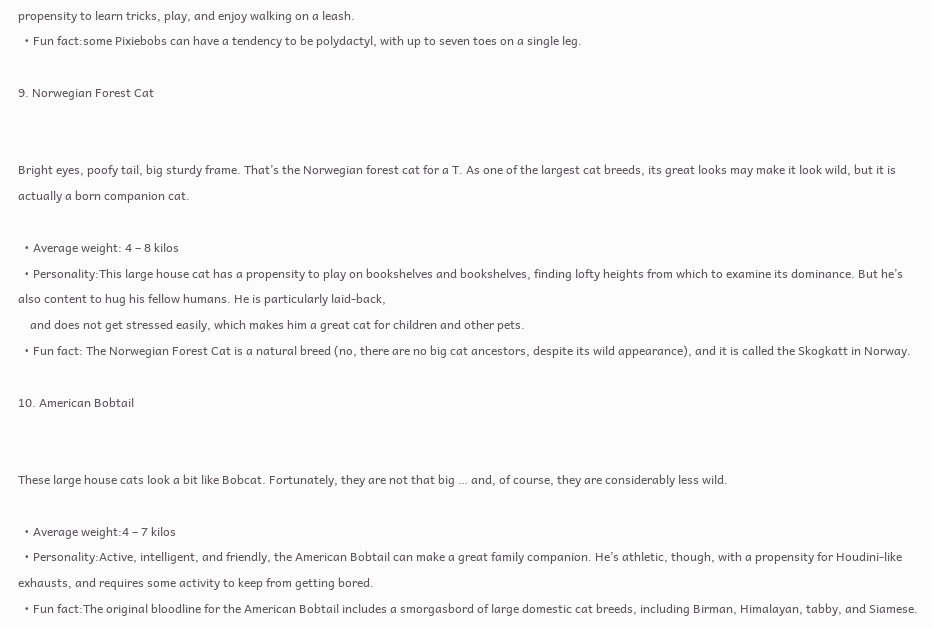propensity to learn tricks, play, and enjoy walking on a leash.
  • Fun fact:some Pixiebobs can have a tendency to be polydactyl, with up to seven toes on a single leg.

9. Norwegian Forest Cat


Bright eyes, poofy tail, big sturdy frame. That’s the Norwegian forest cat for a T. As one of the largest cat breeds, its great looks may make it look wild, but it is actually a born companion cat.

  • Average weight: 4 – 8 kilos
  • Personality:This large house cat has a propensity to play on bookshelves and bookshelves, finding lofty heights from which to examine its dominance. But he’s also content to hug his fellow humans. He is particularly laid-back,
    and does not get stressed easily, which makes him a great cat for children and other pets.
  • Fun fact: The Norwegian Forest Cat is a natural breed (no, there are no big cat ancestors, despite its wild appearance), and it is called the Skogkatt in Norway.

10. American Bobtail


These large house cats look a bit like Bobcat. Fortunately, they are not that big … and, of course, they are considerably less wild.

  • Average weight:4 – 7 kilos
  • Personality:Active, intelligent, and friendly, the American Bobtail can make a great family companion. He’s athletic, though, with a propensity for Houdini-like exhausts, and requires some activity to keep from getting bored.
  • Fun fact:The original bloodline for the American Bobtail includes a smorgasbord of large domestic cat breeds, including Birman, Himalayan, tabby, and Siamese.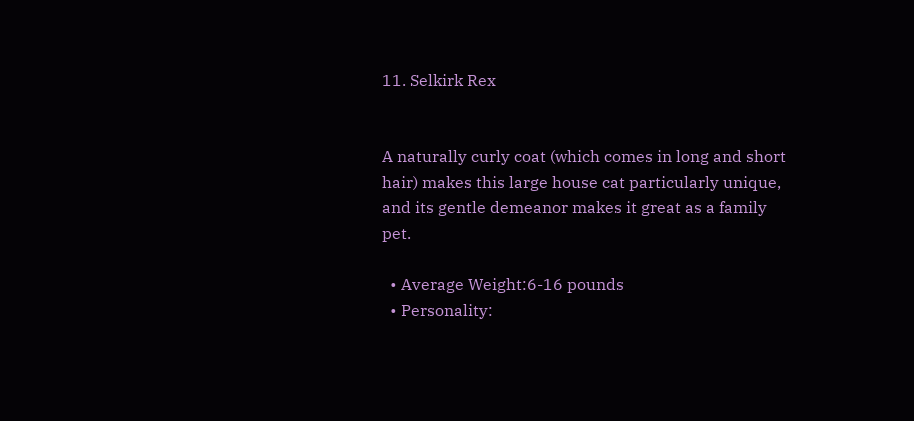11. Selkirk Rex


A naturally curly coat (which comes in long and short hair) makes this large house cat particularly unique, and its gentle demeanor makes it great as a family pet.

  • Average Weight:6-16 pounds
  • Personality: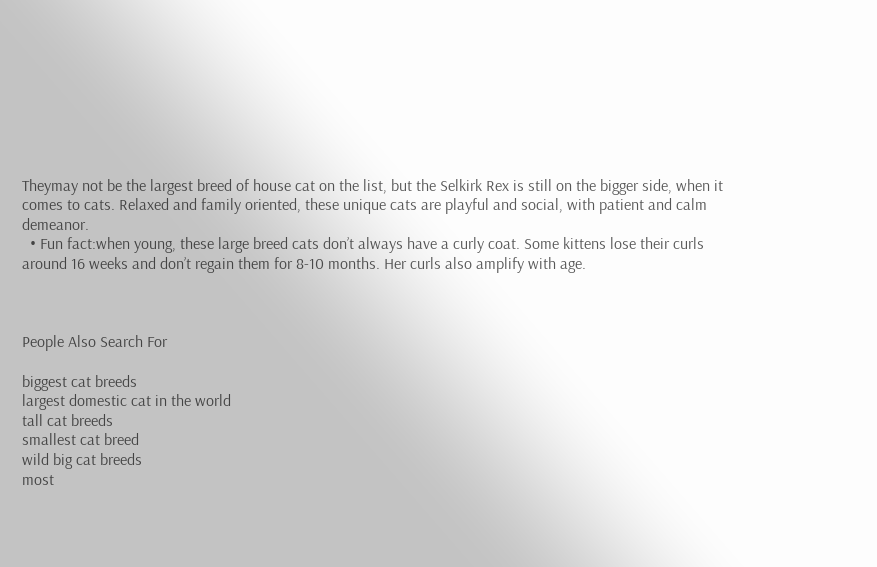Theymay not be the largest breed of house cat on the list, but the Selkirk Rex is still on the bigger side, when it comes to cats. Relaxed and family oriented, these unique cats are playful and social, with patient and calm demeanor.
  • Fun fact:when young, these large breed cats don’t always have a curly coat. Some kittens lose their curls around 16 weeks and don’t regain them for 8-10 months. Her curls also amplify with age.



People Also Search For

biggest cat breeds
largest domestic cat in the world
tall cat breeds
smallest cat breed
wild big cat breeds
most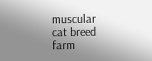muscular cat breed
farm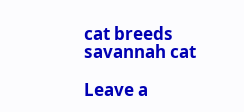cat breeds
savannah cat

Leave a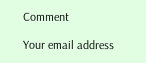Comment

Your email address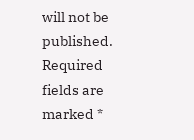will not be published. Required fields are marked *